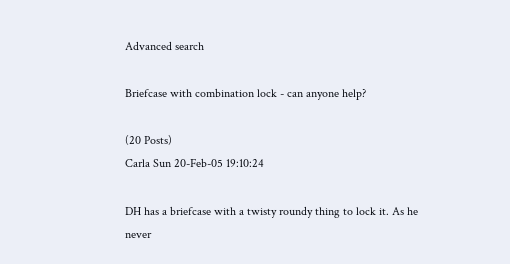Advanced search

Briefcase with combination lock - can anyone help?

(20 Posts)
Carla Sun 20-Feb-05 19:10:24

DH has a briefcase with a twisty roundy thing to lock it. As he never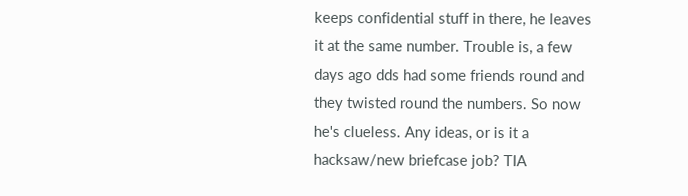keeps confidential stuff in there, he leaves it at the same number. Trouble is, a few days ago dds had some friends round and they twisted round the numbers. So now he's clueless. Any ideas, or is it a hacksaw/new briefcase job? TIA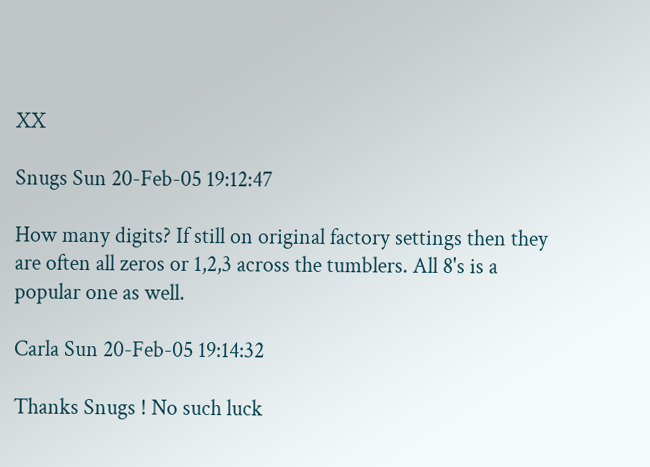XX

Snugs Sun 20-Feb-05 19:12:47

How many digits? If still on original factory settings then they are often all zeros or 1,2,3 across the tumblers. All 8's is a popular one as well.

Carla Sun 20-Feb-05 19:14:32

Thanks Snugs ! No such luck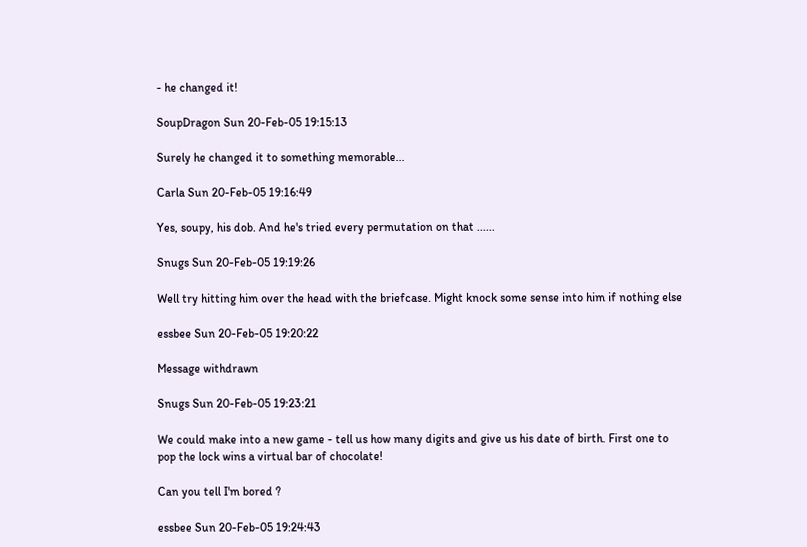- he changed it!

SoupDragon Sun 20-Feb-05 19:15:13

Surely he changed it to something memorable...

Carla Sun 20-Feb-05 19:16:49

Yes, soupy, his dob. And he's tried every permutation on that ......

Snugs Sun 20-Feb-05 19:19:26

Well try hitting him over the head with the briefcase. Might knock some sense into him if nothing else

essbee Sun 20-Feb-05 19:20:22

Message withdrawn

Snugs Sun 20-Feb-05 19:23:21

We could make into a new game - tell us how many digits and give us his date of birth. First one to pop the lock wins a virtual bar of chocolate!

Can you tell I'm bored ?

essbee Sun 20-Feb-05 19:24:43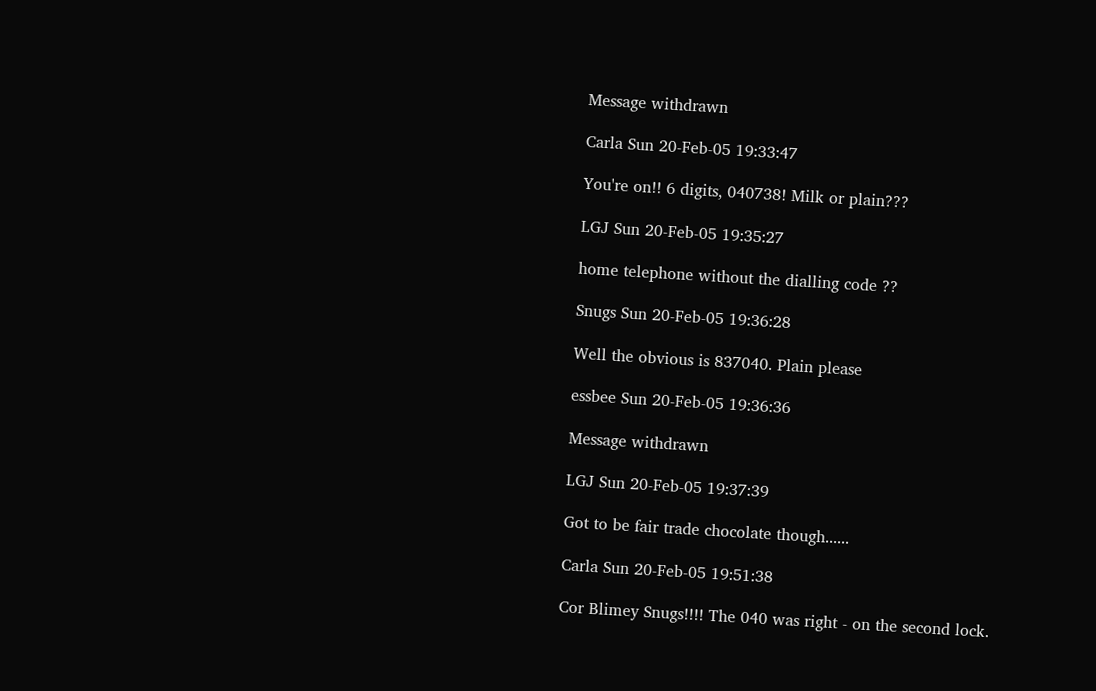Message withdrawn

Carla Sun 20-Feb-05 19:33:47

You're on!! 6 digits, 040738! Milk or plain???

LGJ Sun 20-Feb-05 19:35:27

home telephone without the dialling code ??

Snugs Sun 20-Feb-05 19:36:28

Well the obvious is 837040. Plain please

essbee Sun 20-Feb-05 19:36:36

Message withdrawn

LGJ Sun 20-Feb-05 19:37:39

Got to be fair trade chocolate though......

Carla Sun 20-Feb-05 19:51:38

Cor Blimey Snugs!!!! The 040 was right - on the second lock.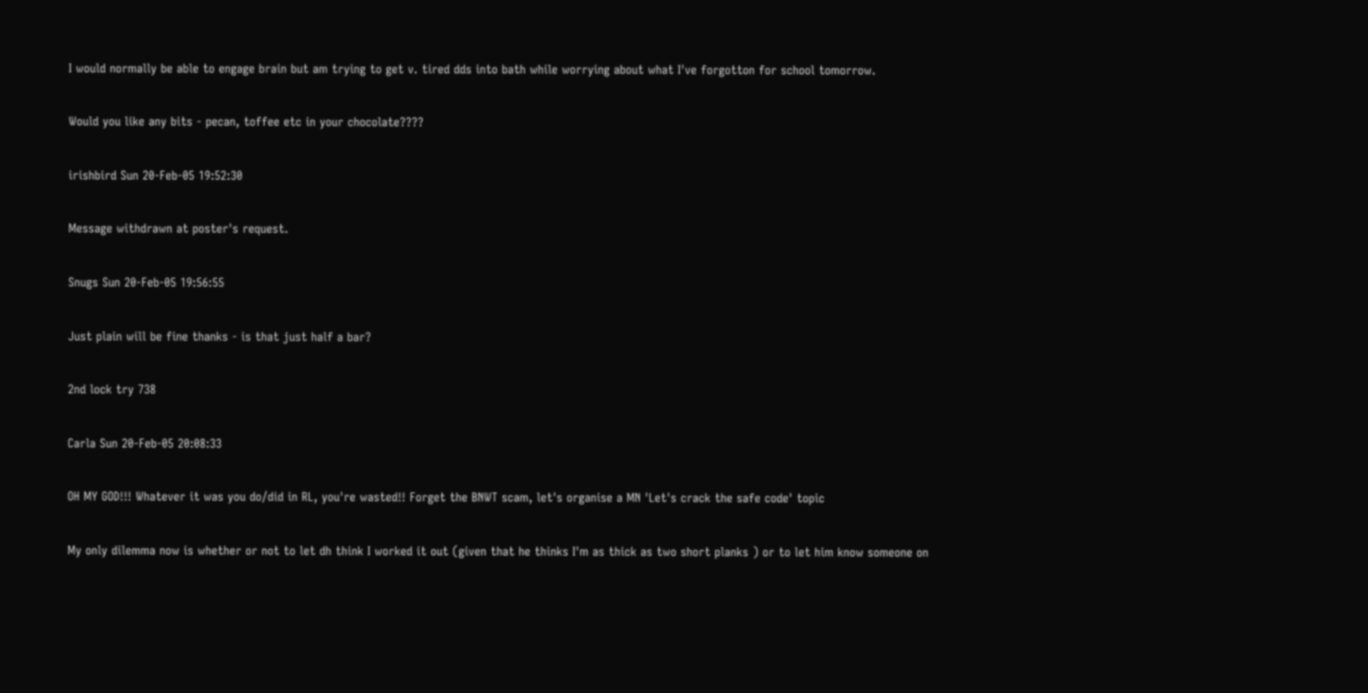I would normally be able to engage brain but am trying to get v. tired dds into bath while worrying about what I've forgotton for school tomorrow.

Would you like any bits - pecan, toffee etc in your chocolate????

irishbird Sun 20-Feb-05 19:52:30

Message withdrawn at poster's request.

Snugs Sun 20-Feb-05 19:56:55

Just plain will be fine thanks - is that just half a bar?

2nd lock try 738

Carla Sun 20-Feb-05 20:08:33

OH MY GOD!!! Whatever it was you do/did in RL, you're wasted!! Forget the BNWT scam, let's organise a MN 'Let's crack the safe code' topic

My only dilemma now is whether or not to let dh think I worked it out (given that he thinks I'm as thick as two short planks ) or to let him know someone on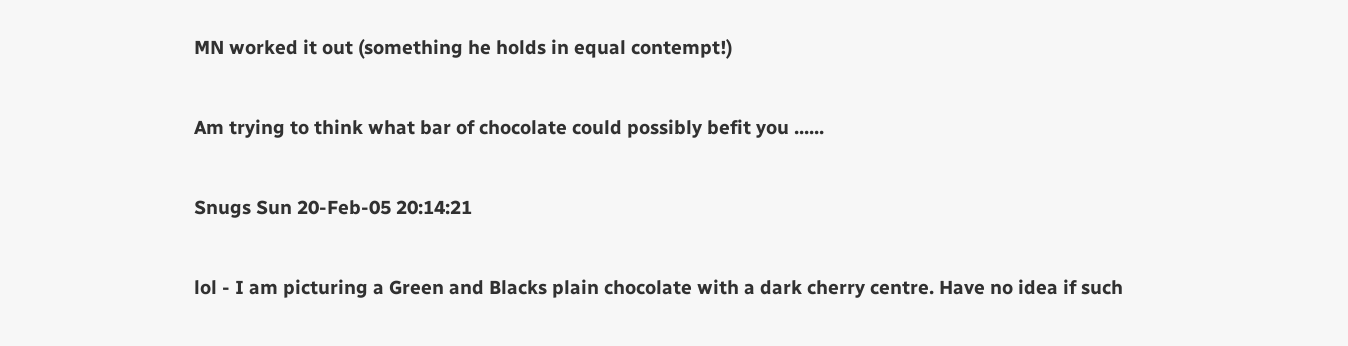MN worked it out (something he holds in equal contempt!)

Am trying to think what bar of chocolate could possibly befit you ......

Snugs Sun 20-Feb-05 20:14:21

lol - I am picturing a Green and Blacks plain chocolate with a dark cherry centre. Have no idea if such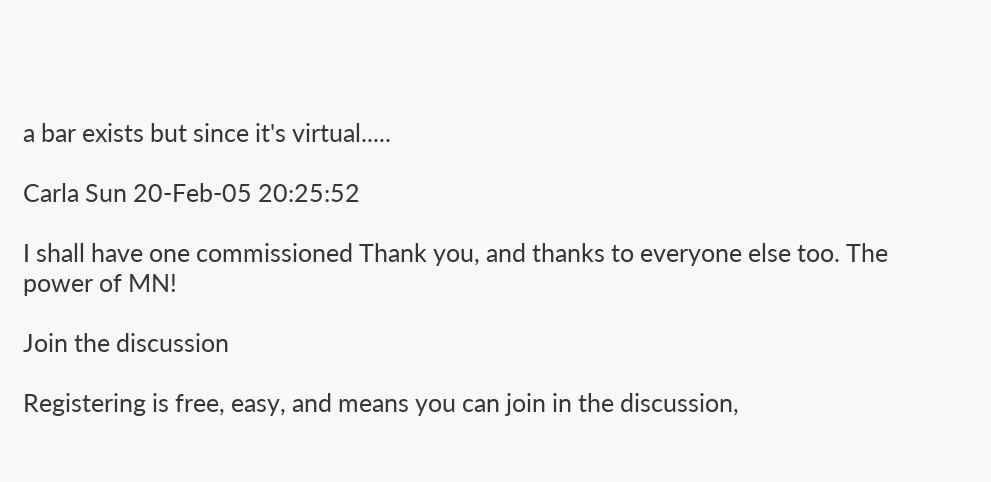a bar exists but since it's virtual.....

Carla Sun 20-Feb-05 20:25:52

I shall have one commissioned Thank you, and thanks to everyone else too. The power of MN!

Join the discussion

Registering is free, easy, and means you can join in the discussion,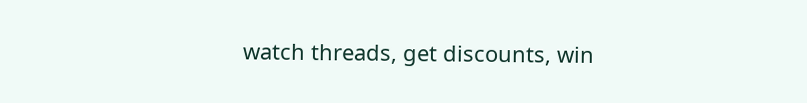watch threads, get discounts, win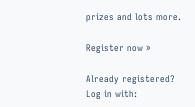prizes and lots more.

Register now »

Already registered? Log in with: